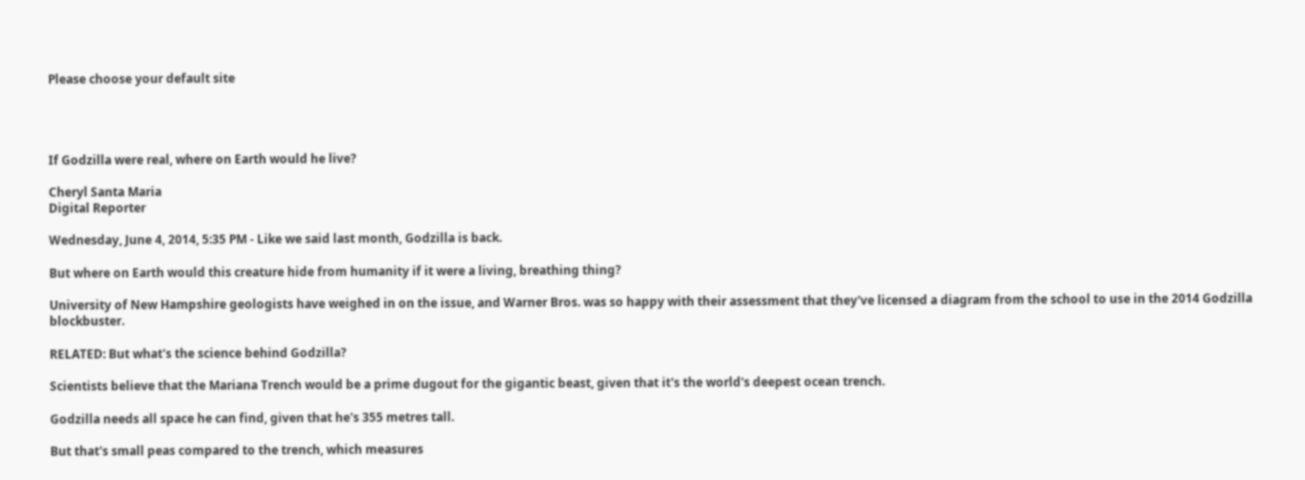Please choose your default site




If Godzilla were real, where on Earth would he live?

Cheryl Santa Maria
Digital Reporter

Wednesday, June 4, 2014, 5:35 PM - Like we said last month, Godzilla is back.

But where on Earth would this creature hide from humanity if it were a living, breathing thing?

University of New Hampshire geologists have weighed in on the issue, and Warner Bros. was so happy with their assessment that they've licensed a diagram from the school to use in the 2014 Godzilla blockbuster.

RELATED: But what's the science behind Godzilla?

Scientists believe that the Mariana Trench would be a prime dugout for the gigantic beast, given that it's the world's deepest ocean trench.

Godzilla needs all space he can find, given that he's 355 metres tall.

But that's small peas compared to the trench, which measures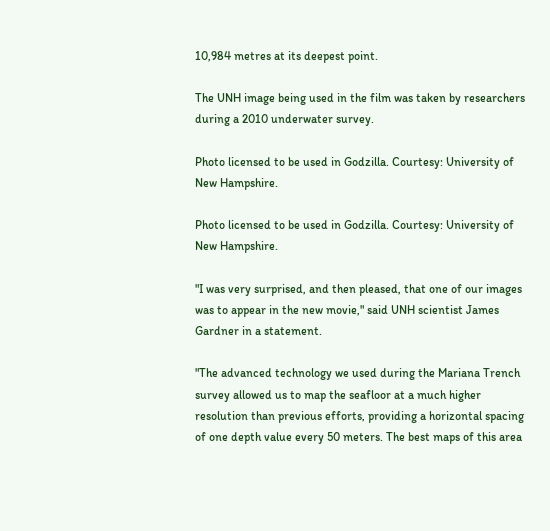10,984 metres at its deepest point.

The UNH image being used in the film was taken by researchers during a 2010 underwater survey.

Photo licensed to be used in Godzilla. Courtesy: University of New Hampshire.

Photo licensed to be used in Godzilla. Courtesy: University of New Hampshire.

"I was very surprised, and then pleased, that one of our images was to appear in the new movie," said UNH scientist James Gardner in a statement.

"The advanced technology we used during the Mariana Trench survey allowed us to map the seafloor at a much higher resolution than previous efforts, providing a horizontal spacing of one depth value every 50 meters. The best maps of this area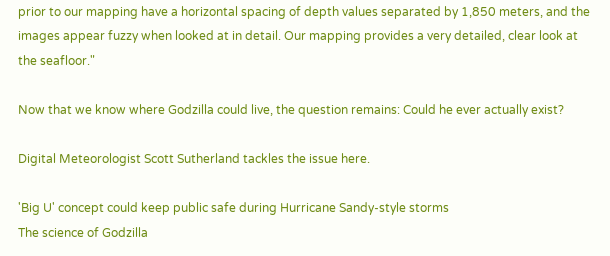prior to our mapping have a horizontal spacing of depth values separated by 1,850 meters, and the images appear fuzzy when looked at in detail. Our mapping provides a very detailed, clear look at the seafloor."

Now that we know where Godzilla could live, the question remains: Could he ever actually exist?

Digital Meteorologist Scott Sutherland tackles the issue here.

'Big U' concept could keep public safe during Hurricane Sandy-style storms
The science of Godzilla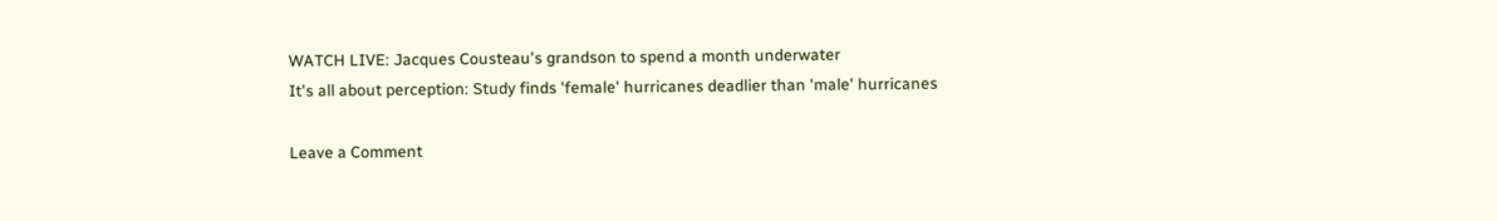WATCH LIVE: Jacques Cousteau's grandson to spend a month underwater
It's all about perception: Study finds 'female' hurricanes deadlier than 'male' hurricanes

Leave a Comment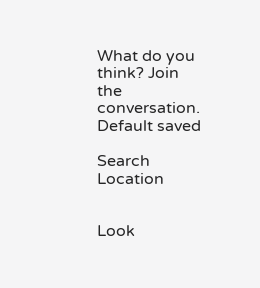What do you think? Join the conversation.
Default saved

Search Location


Look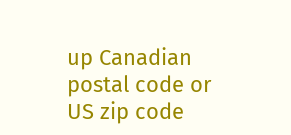up Canadian postal code or US zip code